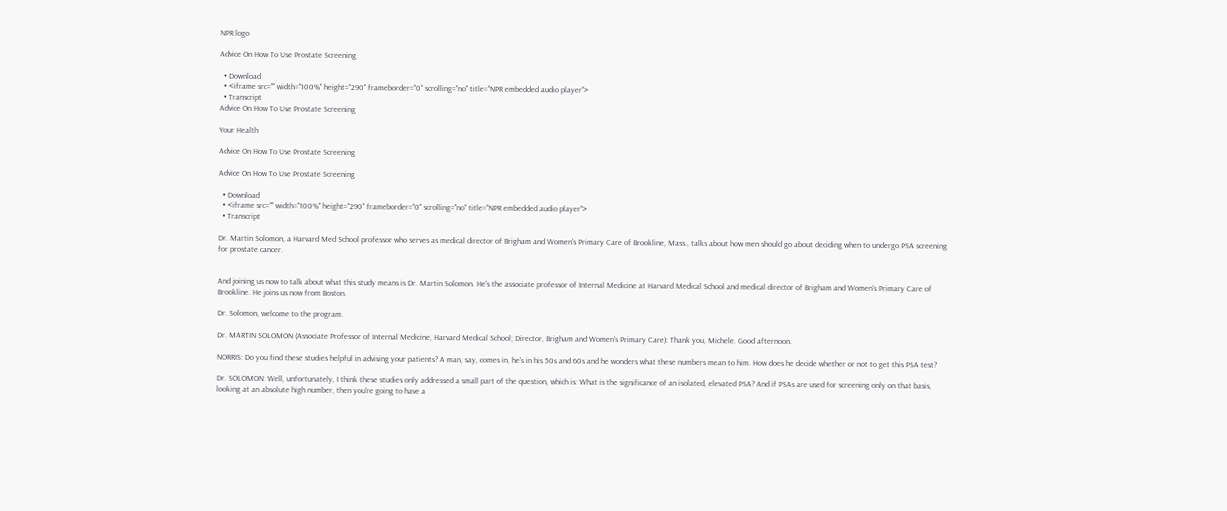NPR logo

Advice On How To Use Prostate Screening

  • Download
  • <iframe src="" width="100%" height="290" frameborder="0" scrolling="no" title="NPR embedded audio player">
  • Transcript
Advice On How To Use Prostate Screening

Your Health

Advice On How To Use Prostate Screening

Advice On How To Use Prostate Screening

  • Download
  • <iframe src="" width="100%" height="290" frameborder="0" scrolling="no" title="NPR embedded audio player">
  • Transcript

Dr. Martin Solomon, a Harvard Med School professor who serves as medical director of Brigham and Women's Primary Care of Brookline, Mass., talks about how men should go about deciding when to undergo PSA screening for prostate cancer.


And joining us now to talk about what this study means is Dr. Martin Solomon. He's the associate professor of Internal Medicine at Harvard Medical School and medical director of Brigham and Women's Primary Care of Brookline. He joins us now from Boston.

Dr. Solomon, welcome to the program.

Dr. MARTIN SOLOMON (Associate Professor of Internal Medicine, Harvard Medical School; Director, Brigham and Women's Primary Care): Thank you, Michele. Good afternoon.

NORRIS: Do you find these studies helpful in advising your patients? A man, say, comes in, he's in his 50s and 60s and he wonders what these numbers mean to him. How does he decide whether or not to get this PSA test?

Dr. SOLOMON: Well, unfortunately, I think these studies only addressed a small part of the question, which is: What is the significance of an isolated, elevated PSA? And if PSAs are used for screening only on that basis, looking at an absolute high number, then you're going to have a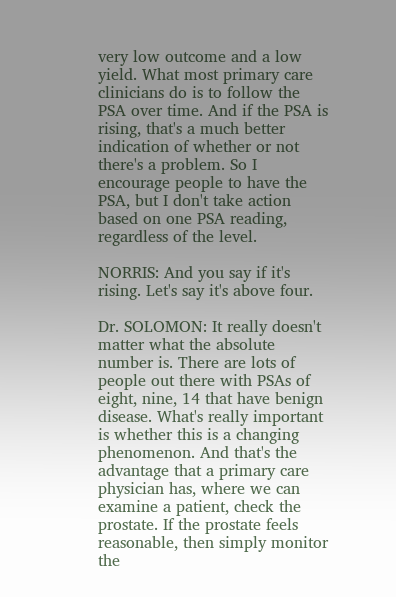very low outcome and a low yield. What most primary care clinicians do is to follow the PSA over time. And if the PSA is rising, that's a much better indication of whether or not there's a problem. So I encourage people to have the PSA, but I don't take action based on one PSA reading, regardless of the level.

NORRIS: And you say if it's rising. Let's say it's above four.

Dr. SOLOMON: It really doesn't matter what the absolute number is. There are lots of people out there with PSAs of eight, nine, 14 that have benign disease. What's really important is whether this is a changing phenomenon. And that's the advantage that a primary care physician has, where we can examine a patient, check the prostate. If the prostate feels reasonable, then simply monitor the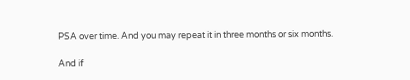PSA over time. And you may repeat it in three months or six months.

And if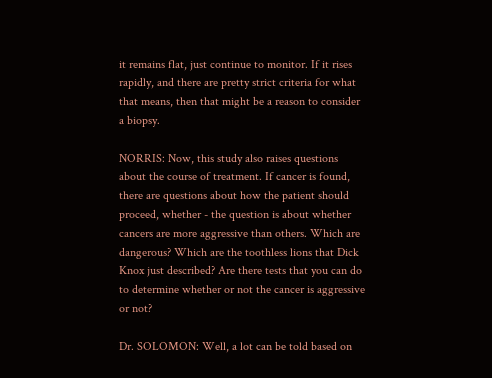it remains flat, just continue to monitor. If it rises rapidly, and there are pretty strict criteria for what that means, then that might be a reason to consider a biopsy.

NORRIS: Now, this study also raises questions about the course of treatment. If cancer is found, there are questions about how the patient should proceed, whether - the question is about whether cancers are more aggressive than others. Which are dangerous? Which are the toothless lions that Dick Knox just described? Are there tests that you can do to determine whether or not the cancer is aggressive or not?

Dr. SOLOMON: Well, a lot can be told based on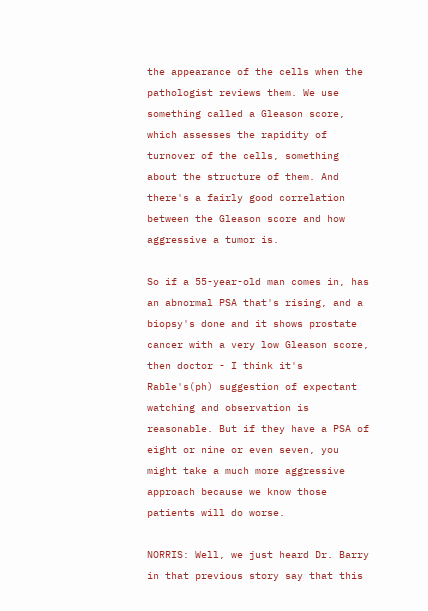the appearance of the cells when the pathologist reviews them. We use something called a Gleason score, which assesses the rapidity of turnover of the cells, something about the structure of them. And there's a fairly good correlation between the Gleason score and how aggressive a tumor is.

So if a 55-year-old man comes in, has an abnormal PSA that's rising, and a biopsy's done and it shows prostate cancer with a very low Gleason score, then doctor - I think it's Rable's(ph) suggestion of expectant watching and observation is reasonable. But if they have a PSA of eight or nine or even seven, you might take a much more aggressive approach because we know those patients will do worse.

NORRIS: Well, we just heard Dr. Barry in that previous story say that this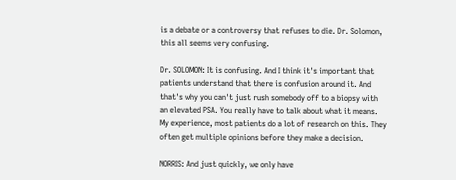is a debate or a controversy that refuses to die. Dr. Solomon, this all seems very confusing.

Dr. SOLOMON: It is confusing. And I think it's important that patients understand that there is confusion around it. And that's why you can't just rush somebody off to a biopsy with an elevated PSA. You really have to talk about what it means. My experience, most patients do a lot of research on this. They often get multiple opinions before they make a decision.

NORRIS: And just quickly, we only have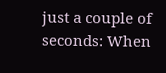just a couple of seconds: When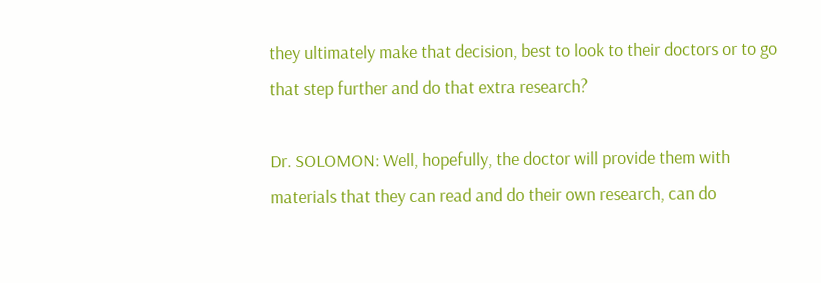they ultimately make that decision, best to look to their doctors or to go that step further and do that extra research?

Dr. SOLOMON: Well, hopefully, the doctor will provide them with materials that they can read and do their own research, can do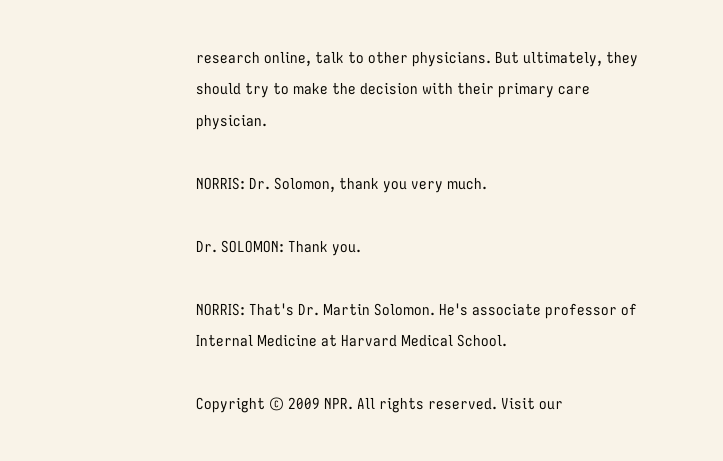research online, talk to other physicians. But ultimately, they should try to make the decision with their primary care physician.

NORRIS: Dr. Solomon, thank you very much.

Dr. SOLOMON: Thank you.

NORRIS: That's Dr. Martin Solomon. He's associate professor of Internal Medicine at Harvard Medical School.

Copyright © 2009 NPR. All rights reserved. Visit our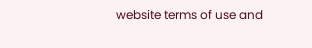website terms of use and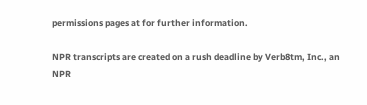permissions pages at for further information.

NPR transcripts are created on a rush deadline by Verb8tm, Inc., an NPR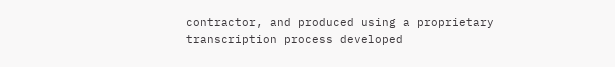contractor, and produced using a proprietary transcription process developed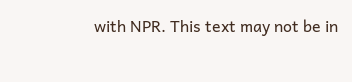with NPR. This text may not be in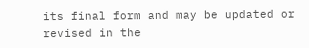its final form and may be updated or revised in the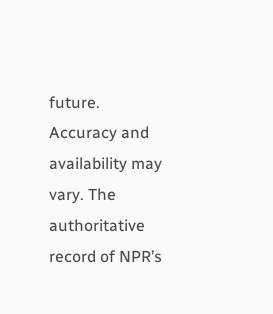future. Accuracy and availability may vary. The authoritative record of NPR’s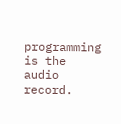programming is the audio record.